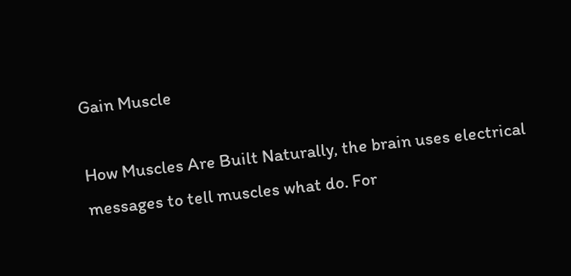Gain Muscle

How Muscles Are Built Naturally, the brain uses electrical messages to tell muscles what do. For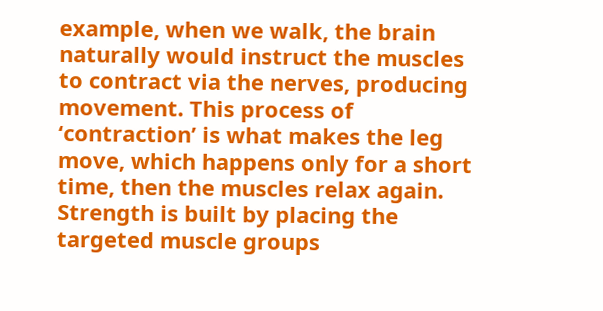example, when we walk, the brain naturally would instruct the muscles to contract via the nerves, producing movement. This process of ‘contraction’ is what makes the leg move, which happens only for a short time, then the muscles relax again. Strength is built by placing the targeted muscle groups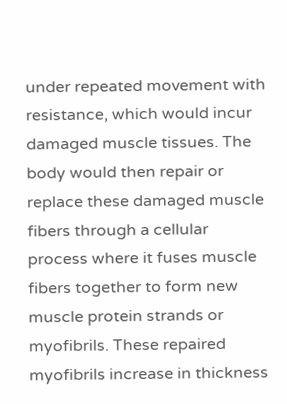under repeated movement with resistance, which would incur damaged muscle tissues. The body would then repair or replace these damaged muscle fibers through a cellular process where it fuses muscle fibers together to form new muscle protein strands or myofibrils. These repaired myofibrils increase in thickness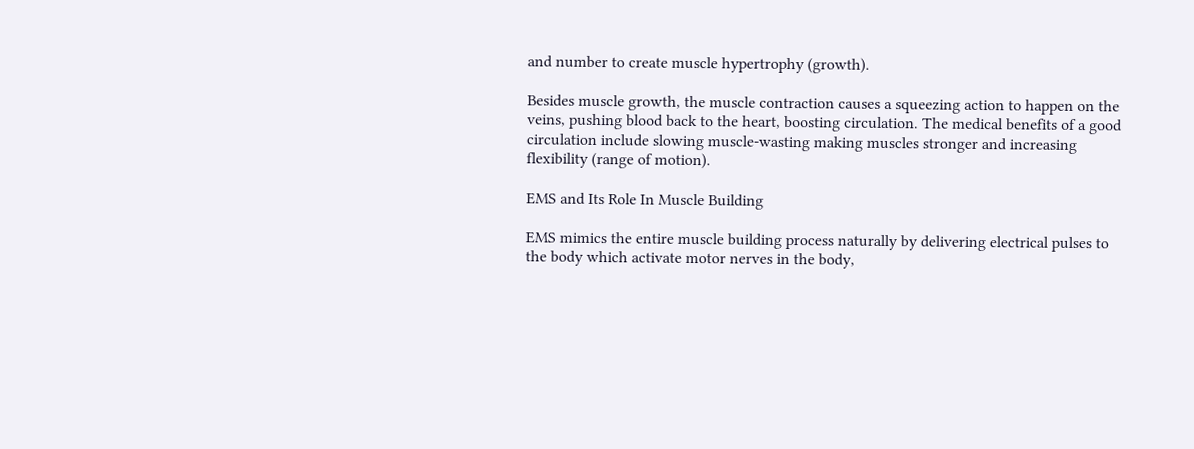and number to create muscle hypertrophy (growth).

Besides muscle growth, the muscle contraction causes a squeezing action to happen on the veins, pushing blood back to the heart, boosting circulation. The medical benefits of a good circulation include slowing muscle-wasting making muscles stronger and increasing flexibility (range of motion).

EMS and Its Role In Muscle Building

EMS mimics the entire muscle building process naturally by delivering electrical pulses to the body which activate motor nerves in the body,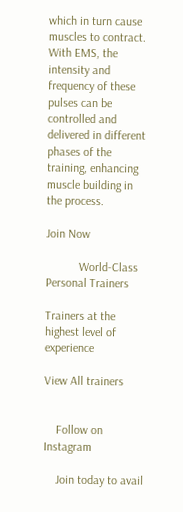which in turn cause muscles to contract. With EMS, the intensity and frequency of these pulses can be controlled and delivered in different phases of the training, enhancing muscle building in the process.

Join Now

           World-Class Personal Trainers

Trainers at the highest level of experience

View All trainers


    Follow on Instagram

    Join today to avail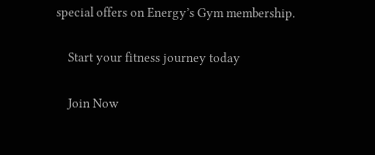special offers on Energy’s Gym membership.

    Start your fitness journey today

    Join Now